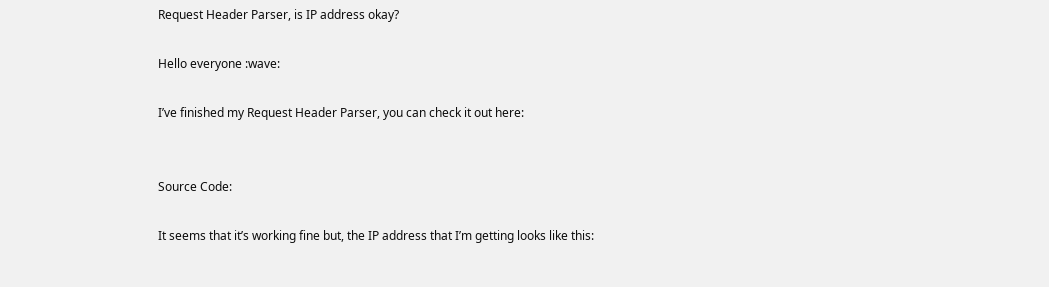Request Header Parser, is IP address okay?

Hello everyone :wave:

I’ve finished my Request Header Parser, you can check it out here:


Source Code:

It seems that it’s working fine but, the IP address that I’m getting looks like this: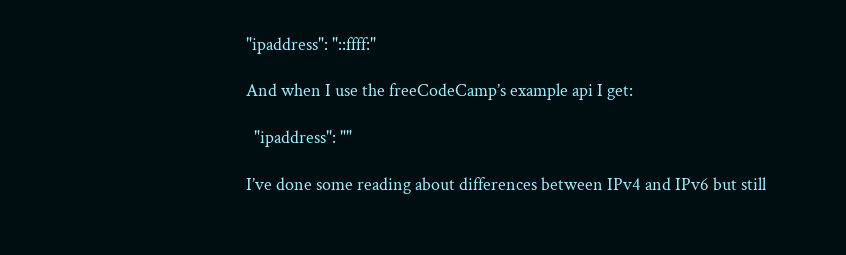"ipaddress": "::ffff:"

And when I use the freeCodeCamp’s example api I get:

  "ipaddress": ""

I’ve done some reading about differences between IPv4 and IPv6 but still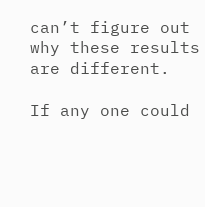can’t figure out why these results are different.

If any one could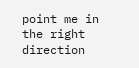point me in the right direction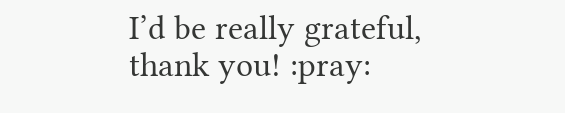I’d be really grateful, thank you! :pray: